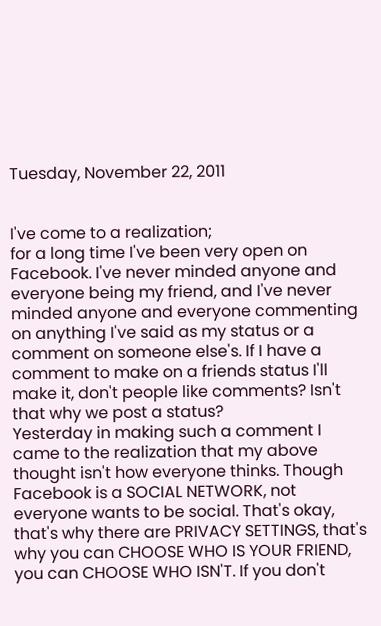Tuesday, November 22, 2011


I've come to a realization;
for a long time I've been very open on Facebook. I've never minded anyone and everyone being my friend, and I've never minded anyone and everyone commenting on anything I've said as my status or a comment on someone else's. If I have a comment to make on a friends status I'll make it, don't people like comments? Isn't that why we post a status?
Yesterday in making such a comment I came to the realization that my above thought isn't how everyone thinks. Though Facebook is a SOCIAL NETWORK, not everyone wants to be social. That's okay, that's why there are PRIVACY SETTINGS, that's why you can CHOOSE WHO IS YOUR FRIEND, you can CHOOSE WHO ISN'T. If you don't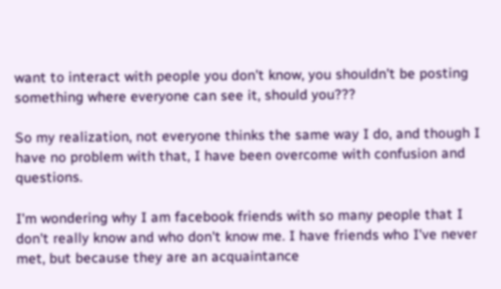want to interact with people you don't know, you shouldn't be posting something where everyone can see it, should you???

So my realization, not everyone thinks the same way I do, and though I have no problem with that, I have been overcome with confusion and questions.

I'm wondering why I am facebook friends with so many people that I don't really know and who don't know me. I have friends who I've never met, but because they are an acquaintance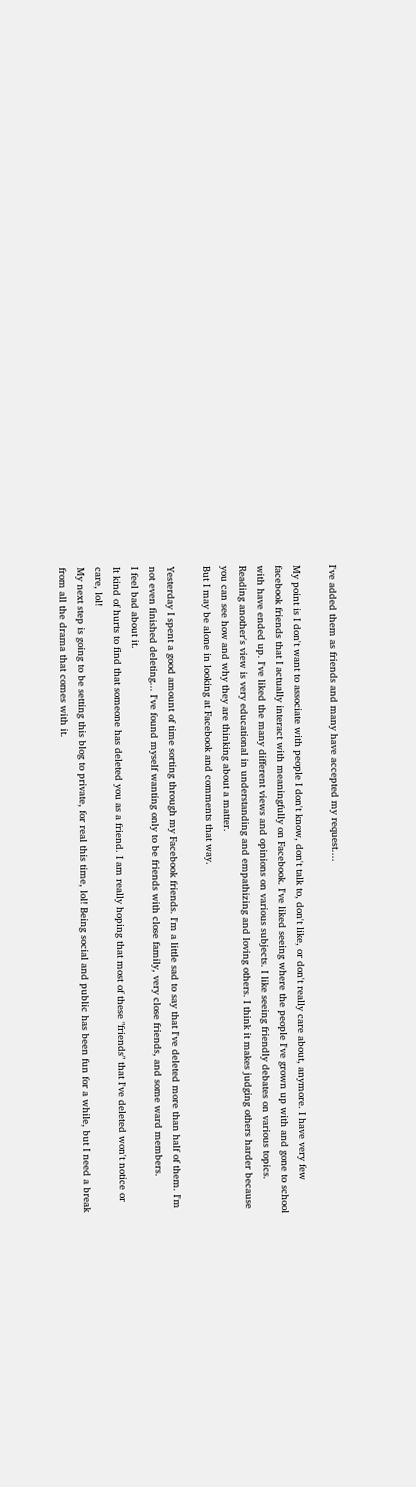I've added them as friends and many have accepted my request....

My point is I don't want to associate with people I don't know, don't talk to, don't like, or don't really care about, anymore. I have very few facebook friends that I actually interact with meaningfully on Facebook. I've liked seeing where the people I've grown up with and gone to school with have ended up. I've liked the many different views and opinions on various subjects. I like seeing friendly debates on various topics. Reading another's view is very educational in understanding and empathizing and loving others. I think it makes judging others harder because you can see how and why they are thinking about a matter.
But I may be alone in looking at Facebook and comments that way.

Yesterday I spent a good amount of time sorting through my Facebook friends. I'm a little sad to say that I've deleted more than half of them. I'm not even finished deleting... I've found myself wanting only to be friends with close family, very close friends, and some ward members.
I feel bad about it.
It kind of hurts to find that someone has deleted you as a friend. I am really hoping that most of these "friends" that I've deleted won't notice or care, lol!
My next step is going to be setting this blog to private, for real this time, lol! Being social and public has been fun for a while, but I need a break from all the drama that comes with it.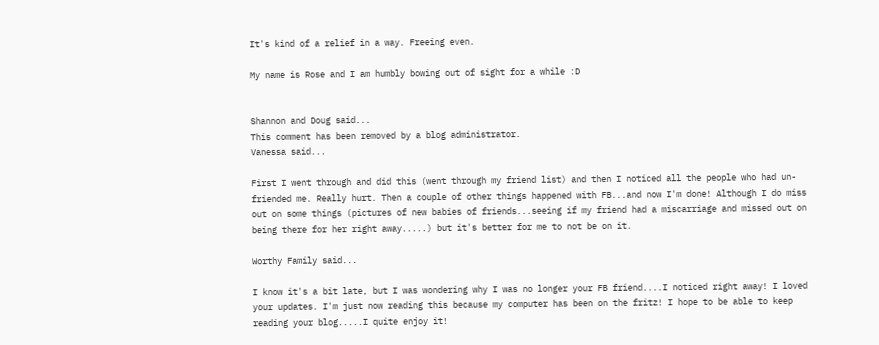It's kind of a relief in a way. Freeing even.

My name is Rose and I am humbly bowing out of sight for a while :D


Shannon and Doug said...
This comment has been removed by a blog administrator.
Vanessa said...

First I went through and did this (went through my friend list) and then I noticed all the people who had un-friended me. Really hurt. Then a couple of other things happened with FB...and now I'm done! Although I do miss out on some things (pictures of new babies of friends...seeing if my friend had a miscarriage and missed out on being there for her right away.....) but it's better for me to not be on it.

Worthy Family said...

I know it's a bit late, but I was wondering why I was no longer your FB friend....I noticed right away! I loved your updates. I'm just now reading this because my computer has been on the fritz! I hope to be able to keep reading your blog.....I quite enjoy it!